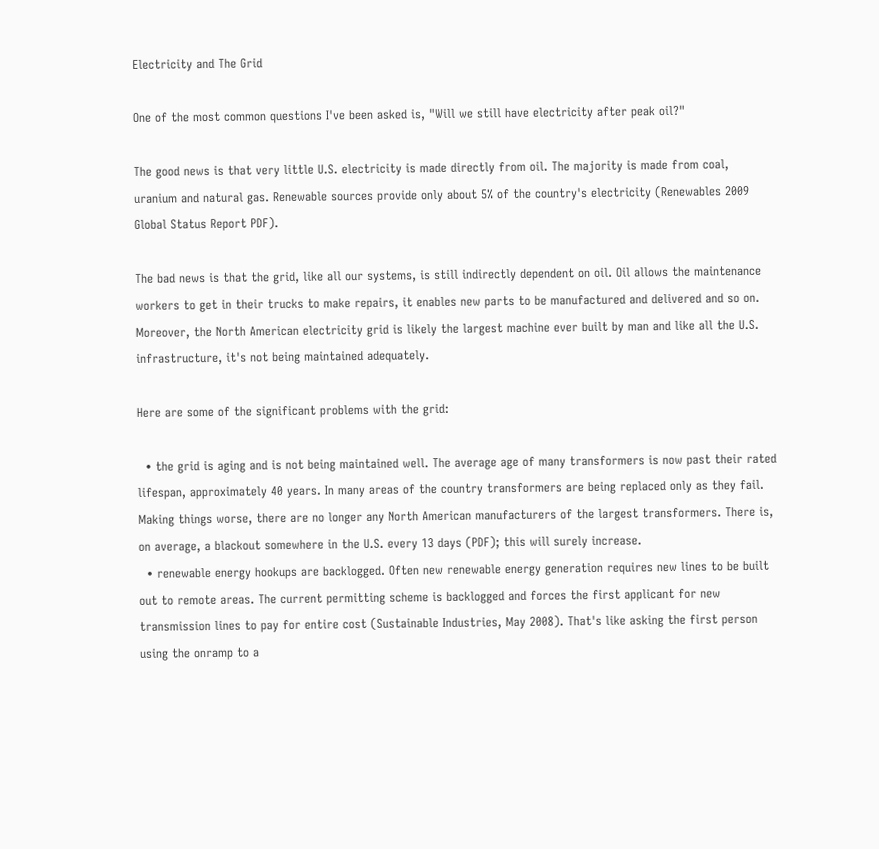Electricity and The Grid

One of the most common questions I've been asked is, "Will we still have electricity after peak oil?"

The good news is that very little U.S. electricity is made directly from oil. The majority is made from coal, uranium and natural gas. Renewable sources provide only about 5% of the country's electricity (Renewables 2009 Global Status Report PDF).

The bad news is that the grid, like all our systems, is still indirectly dependent on oil. Oil allows the maintenance workers to get in their trucks to make repairs, it enables new parts to be manufactured and delivered and so on. Moreover, the North American electricity grid is likely the largest machine ever built by man and like all the U.S. infrastructure, it's not being maintained adequately.

Here are some of the significant problems with the grid:

  • the grid is aging and is not being maintained well. The average age of many transformers is now past their rated lifespan, approximately 40 years. In many areas of the country transformers are being replaced only as they fail. Making things worse, there are no longer any North American manufacturers of the largest transformers. There is, on average, a blackout somewhere in the U.S. every 13 days (PDF); this will surely increase.
  • renewable energy hookups are backlogged. Often new renewable energy generation requires new lines to be built out to remote areas. The current permitting scheme is backlogged and forces the first applicant for new transmission lines to pay for entire cost (Sustainable Industries, May 2008). That's like asking the first person using the onramp to a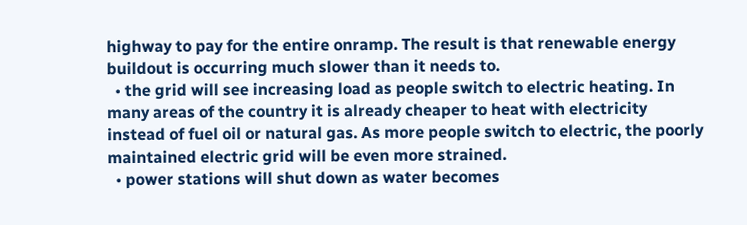highway to pay for the entire onramp. The result is that renewable energy buildout is occurring much slower than it needs to.
  • the grid will see increasing load as people switch to electric heating. In many areas of the country it is already cheaper to heat with electricity instead of fuel oil or natural gas. As more people switch to electric, the poorly maintained electric grid will be even more strained.
  • power stations will shut down as water becomes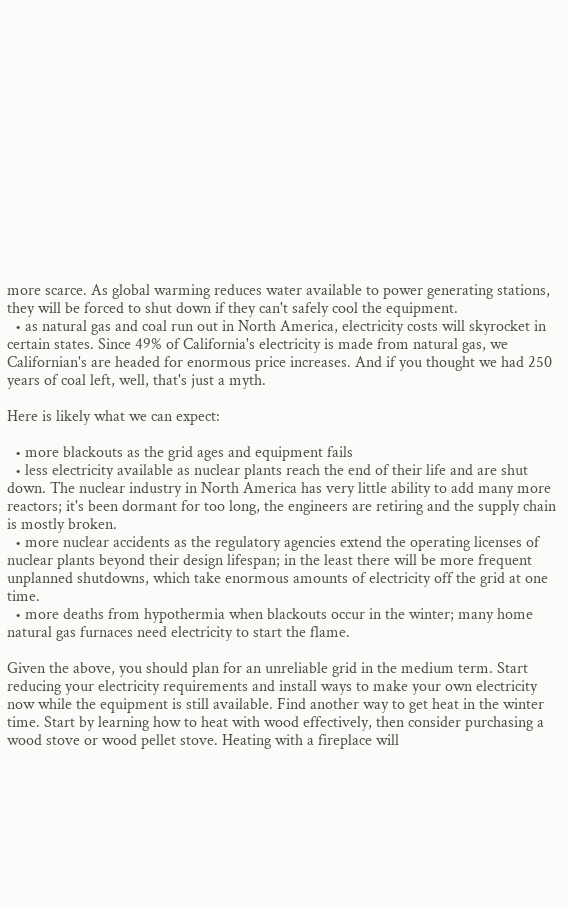more scarce. As global warming reduces water available to power generating stations, they will be forced to shut down if they can't safely cool the equipment.
  • as natural gas and coal run out in North America, electricity costs will skyrocket in certain states. Since 49% of California's electricity is made from natural gas, we Californian's are headed for enormous price increases. And if you thought we had 250 years of coal left, well, that's just a myth.

Here is likely what we can expect:

  • more blackouts as the grid ages and equipment fails
  • less electricity available as nuclear plants reach the end of their life and are shut down. The nuclear industry in North America has very little ability to add many more reactors; it's been dormant for too long, the engineers are retiring and the supply chain is mostly broken.
  • more nuclear accidents as the regulatory agencies extend the operating licenses of nuclear plants beyond their design lifespan; in the least there will be more frequent unplanned shutdowns, which take enormous amounts of electricity off the grid at one time.
  • more deaths from hypothermia when blackouts occur in the winter; many home natural gas furnaces need electricity to start the flame.

Given the above, you should plan for an unreliable grid in the medium term. Start reducing your electricity requirements and install ways to make your own electricity now while the equipment is still available. Find another way to get heat in the winter time. Start by learning how to heat with wood effectively, then consider purchasing a wood stove or wood pellet stove. Heating with a fireplace will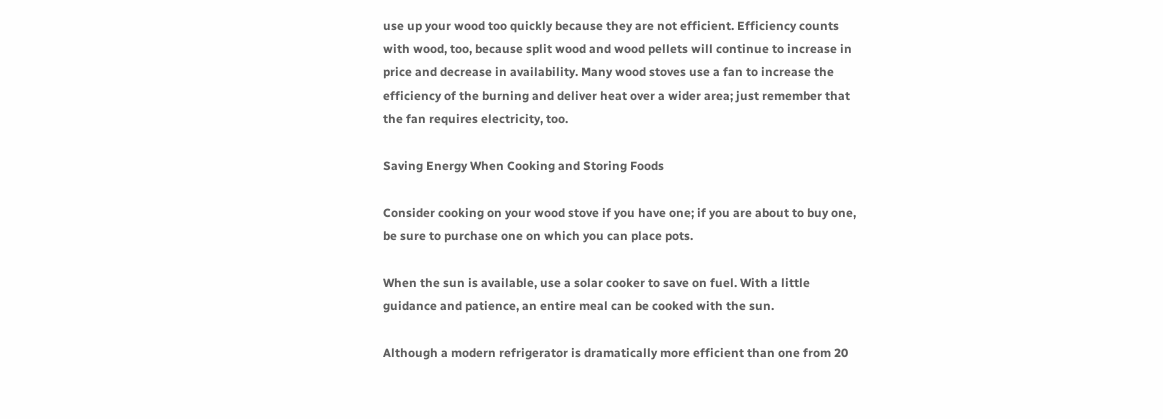use up your wood too quickly because they are not efficient. Efficiency counts with wood, too, because split wood and wood pellets will continue to increase in price and decrease in availability. Many wood stoves use a fan to increase the efficiency of the burning and deliver heat over a wider area; just remember that the fan requires electricity, too.

Saving Energy When Cooking and Storing Foods

Consider cooking on your wood stove if you have one; if you are about to buy one, be sure to purchase one on which you can place pots.

When the sun is available, use a solar cooker to save on fuel. With a little guidance and patience, an entire meal can be cooked with the sun.

Although a modern refrigerator is dramatically more efficient than one from 20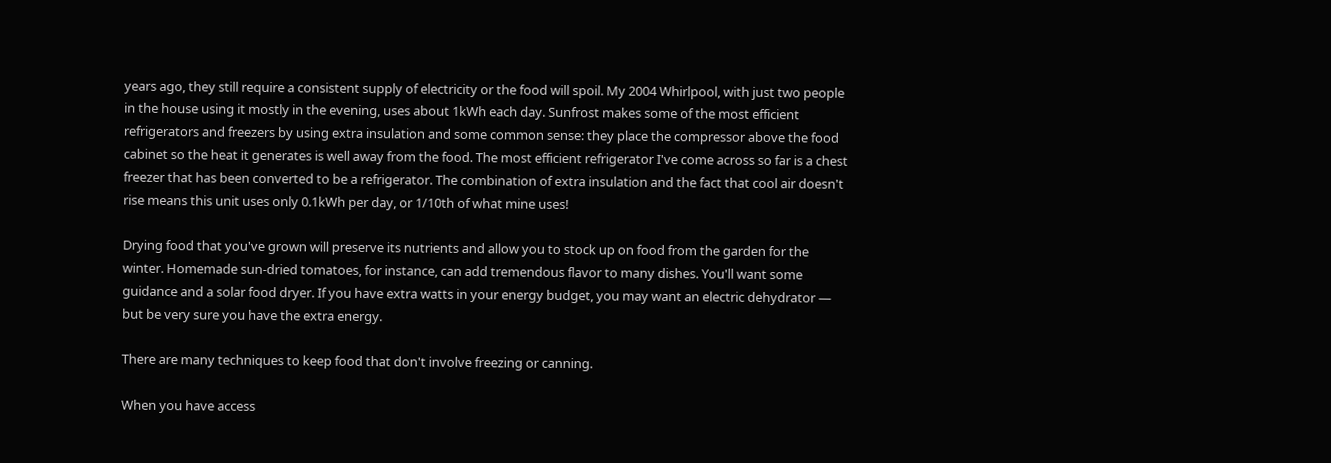years ago, they still require a consistent supply of electricity or the food will spoil. My 2004 Whirlpool, with just two people in the house using it mostly in the evening, uses about 1kWh each day. Sunfrost makes some of the most efficient refrigerators and freezers by using extra insulation and some common sense: they place the compressor above the food cabinet so the heat it generates is well away from the food. The most efficient refrigerator I've come across so far is a chest freezer that has been converted to be a refrigerator. The combination of extra insulation and the fact that cool air doesn't rise means this unit uses only 0.1kWh per day, or 1/10th of what mine uses!

Drying food that you've grown will preserve its nutrients and allow you to stock up on food from the garden for the winter. Homemade sun-dried tomatoes, for instance, can add tremendous flavor to many dishes. You'll want some guidance and a solar food dryer. If you have extra watts in your energy budget, you may want an electric dehydrator — but be very sure you have the extra energy.

There are many techniques to keep food that don't involve freezing or canning.

When you have access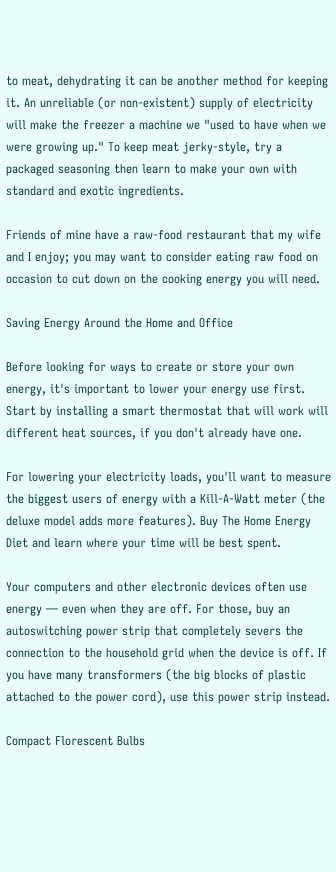to meat, dehydrating it can be another method for keeping it. An unreliable (or non-existent) supply of electricity will make the freezer a machine we "used to have when we were growing up." To keep meat jerky-style, try a packaged seasoning then learn to make your own with standard and exotic ingredients.

Friends of mine have a raw-food restaurant that my wife and I enjoy; you may want to consider eating raw food on occasion to cut down on the cooking energy you will need.

Saving Energy Around the Home and Office

Before looking for ways to create or store your own energy, it's important to lower your energy use first. Start by installing a smart thermostat that will work will different heat sources, if you don't already have one.

For lowering your electricity loads, you'll want to measure the biggest users of energy with a Kill-A-Watt meter (the deluxe model adds more features). Buy The Home Energy Diet and learn where your time will be best spent.

Your computers and other electronic devices often use energy — even when they are off. For those, buy an autoswitching power strip that completely severs the connection to the household grid when the device is off. If you have many transformers (the big blocks of plastic attached to the power cord), use this power strip instead.

Compact Florescent Bulbs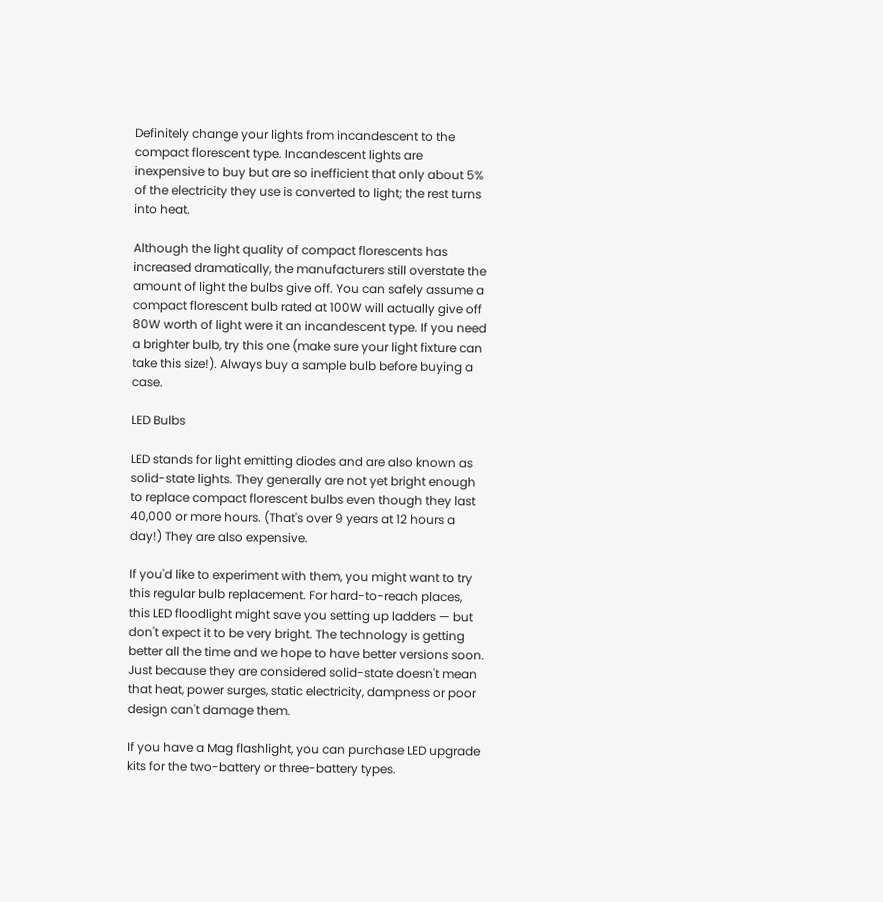Definitely change your lights from incandescent to the compact florescent type. Incandescent lights are inexpensive to buy but are so inefficient that only about 5% of the electricity they use is converted to light; the rest turns into heat.

Although the light quality of compact florescents has increased dramatically, the manufacturers still overstate the amount of light the bulbs give off. You can safely assume a compact florescent bulb rated at 100W will actually give off 80W worth of light were it an incandescent type. If you need a brighter bulb, try this one (make sure your light fixture can take this size!). Always buy a sample bulb before buying a case.

LED Bulbs

LED stands for light emitting diodes and are also known as solid-state lights. They generally are not yet bright enough to replace compact florescent bulbs even though they last 40,000 or more hours. (That's over 9 years at 12 hours a day!) They are also expensive.

If you'd like to experiment with them, you might want to try this regular bulb replacement. For hard-to-reach places, this LED floodlight might save you setting up ladders — but don't expect it to be very bright. The technology is getting better all the time and we hope to have better versions soon. Just because they are considered solid-state doesn't mean that heat, power surges, static electricity, dampness or poor design can't damage them.

If you have a Mag flashlight, you can purchase LED upgrade kits for the two-battery or three-battery types.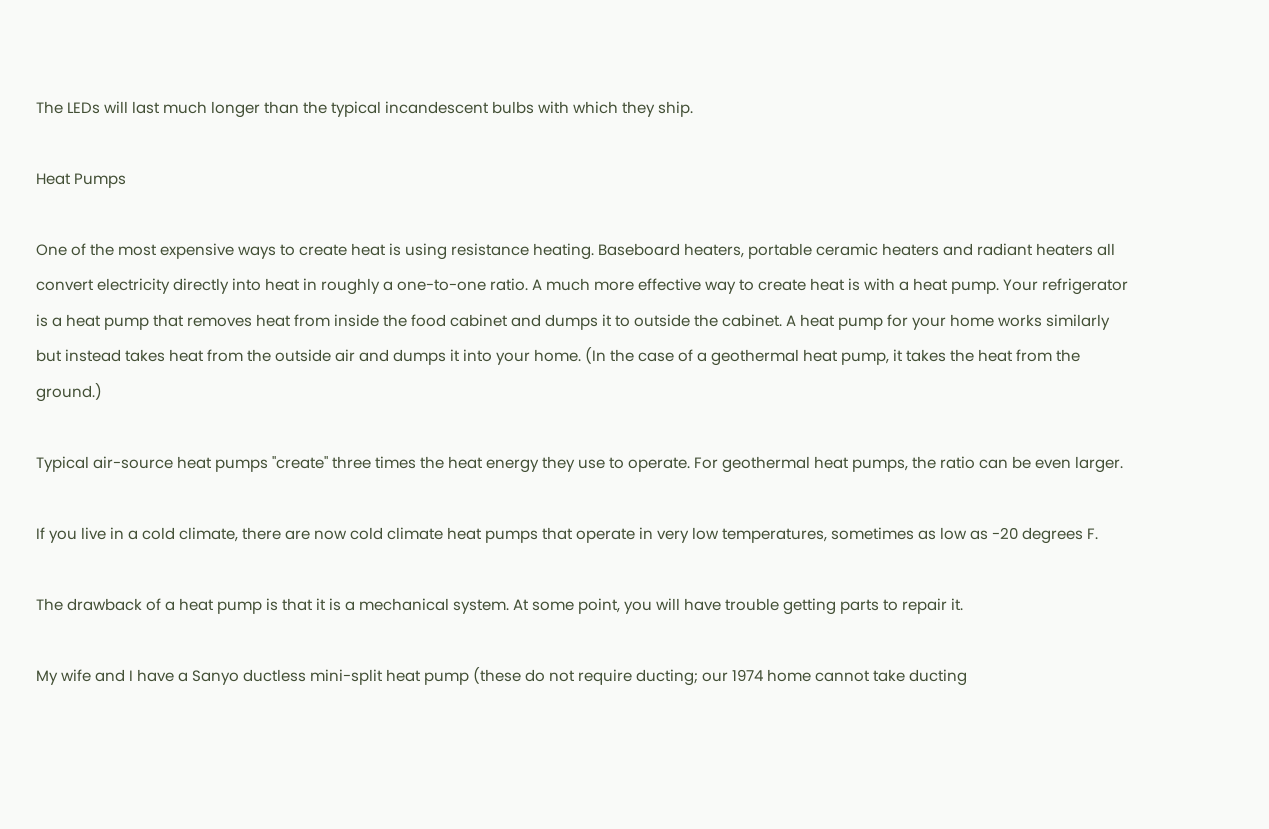The LEDs will last much longer than the typical incandescent bulbs with which they ship.

Heat Pumps

One of the most expensive ways to create heat is using resistance heating. Baseboard heaters, portable ceramic heaters and radiant heaters all convert electricity directly into heat in roughly a one-to-one ratio. A much more effective way to create heat is with a heat pump. Your refrigerator is a heat pump that removes heat from inside the food cabinet and dumps it to outside the cabinet. A heat pump for your home works similarly but instead takes heat from the outside air and dumps it into your home. (In the case of a geothermal heat pump, it takes the heat from the ground.)

Typical air-source heat pumps "create" three times the heat energy they use to operate. For geothermal heat pumps, the ratio can be even larger.

If you live in a cold climate, there are now cold climate heat pumps that operate in very low temperatures, sometimes as low as -20 degrees F.

The drawback of a heat pump is that it is a mechanical system. At some point, you will have trouble getting parts to repair it.

My wife and I have a Sanyo ductless mini-split heat pump (these do not require ducting; our 1974 home cannot take ducting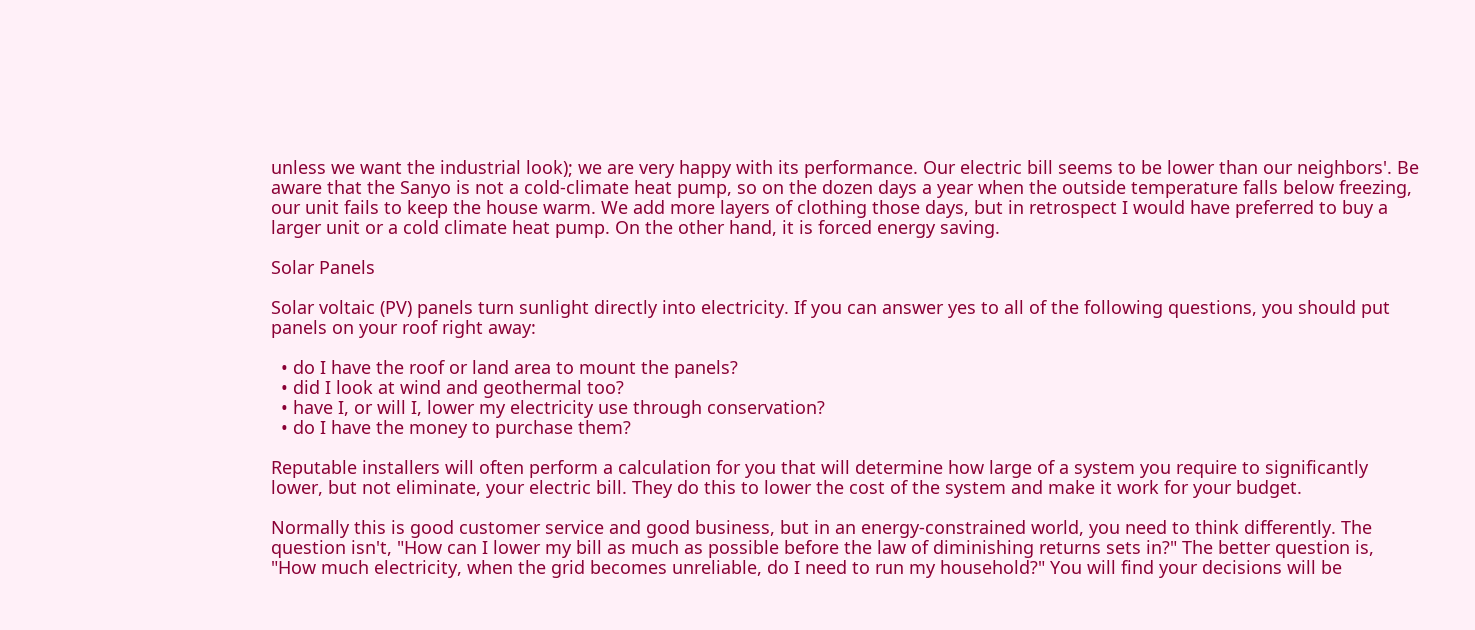unless we want the industrial look); we are very happy with its performance. Our electric bill seems to be lower than our neighbors'. Be aware that the Sanyo is not a cold-climate heat pump, so on the dozen days a year when the outside temperature falls below freezing, our unit fails to keep the house warm. We add more layers of clothing those days, but in retrospect I would have preferred to buy a larger unit or a cold climate heat pump. On the other hand, it is forced energy saving.

Solar Panels

Solar voltaic (PV) panels turn sunlight directly into electricity. If you can answer yes to all of the following questions, you should put panels on your roof right away:

  • do I have the roof or land area to mount the panels?
  • did I look at wind and geothermal too?
  • have I, or will I, lower my electricity use through conservation?
  • do I have the money to purchase them?

Reputable installers will often perform a calculation for you that will determine how large of a system you require to significantly lower, but not eliminate, your electric bill. They do this to lower the cost of the system and make it work for your budget.

Normally this is good customer service and good business, but in an energy-constrained world, you need to think differently. The question isn't, "How can I lower my bill as much as possible before the law of diminishing returns sets in?" The better question is, "How much electricity, when the grid becomes unreliable, do I need to run my household?" You will find your decisions will be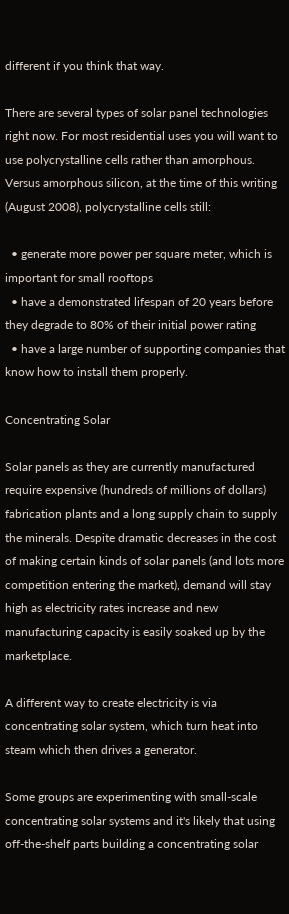different if you think that way.

There are several types of solar panel technologies right now. For most residential uses you will want to use polycrystalline cells rather than amorphous. Versus amorphous silicon, at the time of this writing (August 2008), polycrystalline cells still:

  • generate more power per square meter, which is important for small rooftops
  • have a demonstrated lifespan of 20 years before they degrade to 80% of their initial power rating
  • have a large number of supporting companies that know how to install them properly.

Concentrating Solar

Solar panels as they are currently manufactured require expensive (hundreds of millions of dollars) fabrication plants and a long supply chain to supply the minerals. Despite dramatic decreases in the cost of making certain kinds of solar panels (and lots more competition entering the market), demand will stay high as electricity rates increase and new manufacturing capacity is easily soaked up by the marketplace.

A different way to create electricity is via concentrating solar system, which turn heat into steam which then drives a generator.

Some groups are experimenting with small-scale concentrating solar systems and it's likely that using off-the-shelf parts building a concentrating solar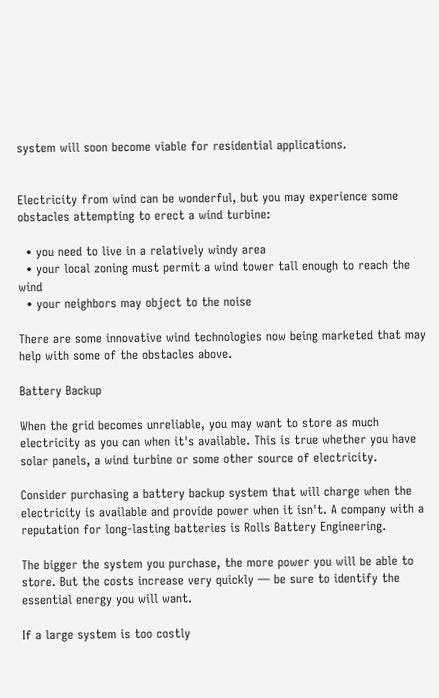system will soon become viable for residential applications.


Electricity from wind can be wonderful, but you may experience some obstacles attempting to erect a wind turbine:

  • you need to live in a relatively windy area
  • your local zoning must permit a wind tower tall enough to reach the wind
  • your neighbors may object to the noise

There are some innovative wind technologies now being marketed that may help with some of the obstacles above.

Battery Backup

When the grid becomes unreliable, you may want to store as much electricity as you can when it's available. This is true whether you have solar panels, a wind turbine or some other source of electricity.

Consider purchasing a battery backup system that will charge when the electricity is available and provide power when it isn't. A company with a reputation for long-lasting batteries is Rolls Battery Engineering.

The bigger the system you purchase, the more power you will be able to store. But the costs increase very quickly — be sure to identify the essential energy you will want.

If a large system is too costly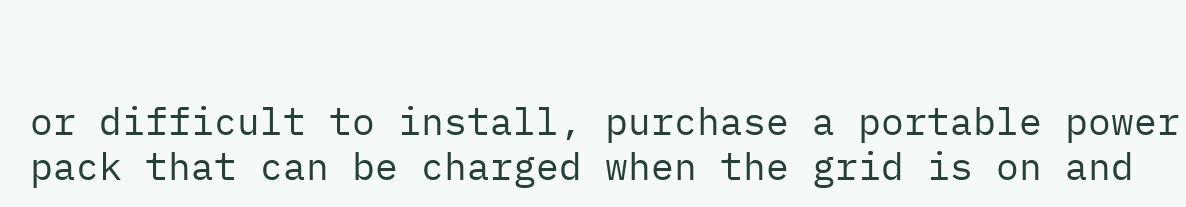or difficult to install, purchase a portable power pack that can be charged when the grid is on and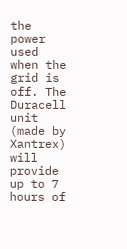the power used when the grid is off. The Duracell unit (made by Xantrex) will provide up to 7 hours of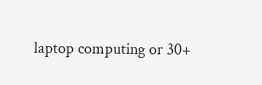laptop computing or 30+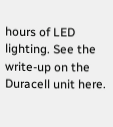hours of LED lighting. See the write-up on the Duracell unit here.